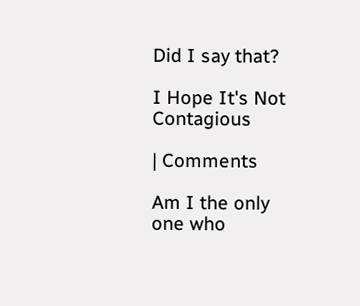Did I say that?

I Hope It's Not Contagious

| Comments

Am I the only one who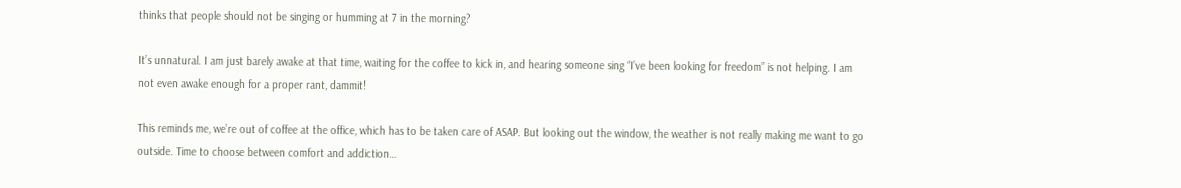thinks that people should not be singing or humming at 7 in the morning?

It’s unnatural. I am just barely awake at that time, waiting for the coffee to kick in, and hearing someone sing “I’ve been looking for freedom” is not helping. I am not even awake enough for a proper rant, dammit!

This reminds me, we’re out of coffee at the office, which has to be taken care of ASAP. But looking out the window, the weather is not really making me want to go outside. Time to choose between comfort and addiction…